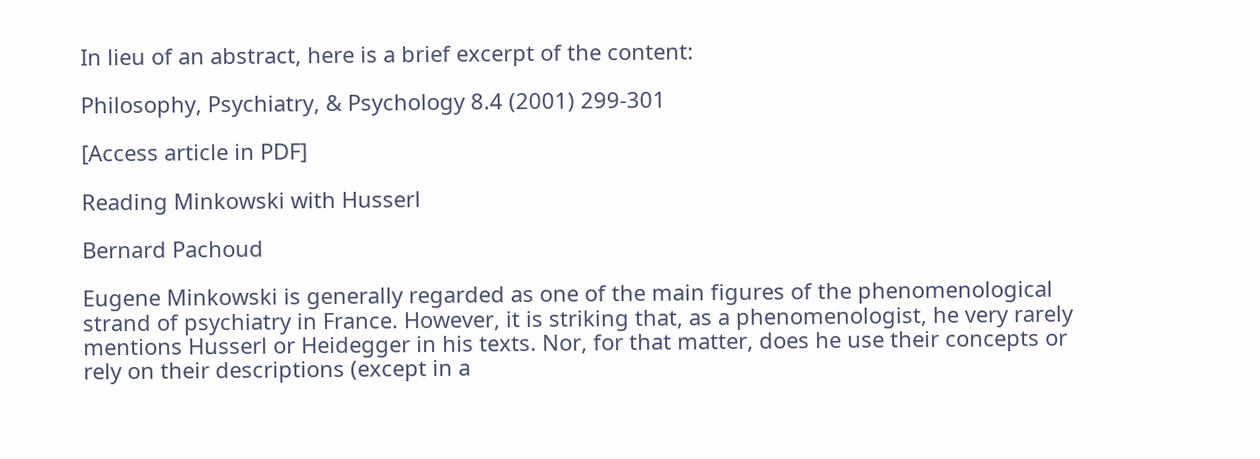In lieu of an abstract, here is a brief excerpt of the content:

Philosophy, Psychiatry, & Psychology 8.4 (2001) 299-301

[Access article in PDF]

Reading Minkowski with Husserl

Bernard Pachoud

Eugene Minkowski is generally regarded as one of the main figures of the phenomenological strand of psychiatry in France. However, it is striking that, as a phenomenologist, he very rarely mentions Husserl or Heidegger in his texts. Nor, for that matter, does he use their concepts or rely on their descriptions (except in a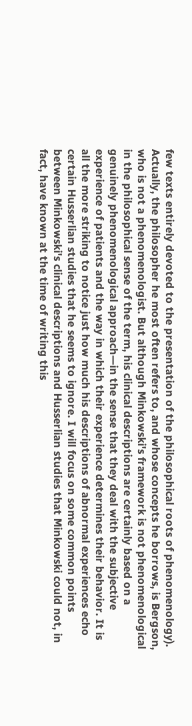few texts entirely devoted to the presentation of the philosophical roots of phenomenology). Actually, the philosopher he most often refers to, and whose concepts he borrows, is Bergson, who is not a phenomenologist. But although Minkowski's framework is not phenomenological in the philosophical sense of the term, his clinical descriptions are certainly based on a genuinely phenomenological approach—in the sense that they deal with the subjective experience of patients and the way in which their experience determines their behavior. It is all the more striking to notice just how much his descriptions of abnormal experiences echo certain Husserlian studies that he seems to ignore. I will focus on some common points between Minkowski's clinical descriptions and Husserlian studies that Minkowski could not, in fact, have known at the time of writing this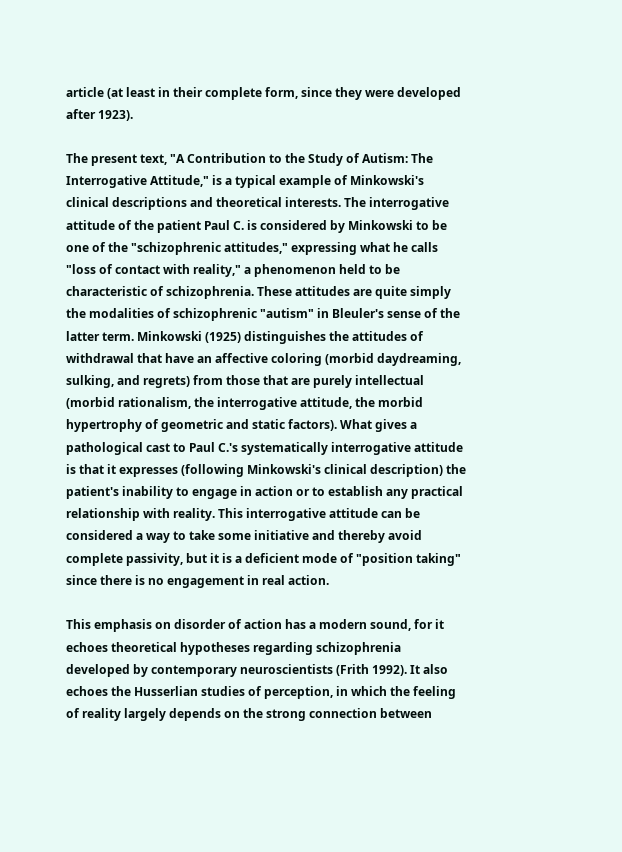article (at least in their complete form, since they were developed after 1923).

The present text, "A Contribution to the Study of Autism: The Interrogative Attitude," is a typical example of Minkowski's clinical descriptions and theoretical interests. The interrogative attitude of the patient Paul C. is considered by Minkowski to be one of the "schizophrenic attitudes," expressing what he calls "loss of contact with reality," a phenomenon held to be characteristic of schizophrenia. These attitudes are quite simply the modalities of schizophrenic "autism" in Bleuler's sense of the latter term. Minkowski (1925) distinguishes the attitudes of withdrawal that have an affective coloring (morbid daydreaming, sulking, and regrets) from those that are purely intellectual (morbid rationalism, the interrogative attitude, the morbid hypertrophy of geometric and static factors). What gives a pathological cast to Paul C.'s systematically interrogative attitude is that it expresses (following Minkowski's clinical description) the patient's inability to engage in action or to establish any practical relationship with reality. This interrogative attitude can be considered a way to take some initiative and thereby avoid complete passivity, but it is a deficient mode of "position taking" since there is no engagement in real action.

This emphasis on disorder of action has a modern sound, for it echoes theoretical hypotheses regarding schizophrenia developed by contemporary neuroscientists (Frith 1992). It also echoes the Husserlian studies of perception, in which the feeling of reality largely depends on the strong connection between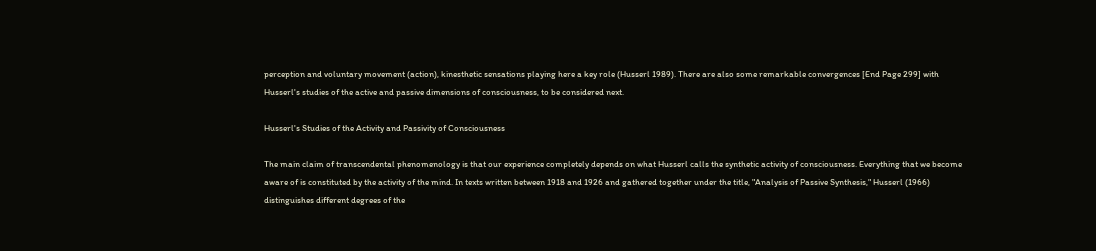perception and voluntary movement (action), kinesthetic sensations playing here a key role (Husserl 1989). There are also some remarkable convergences [End Page 299] with Husserl's studies of the active and passive dimensions of consciousness, to be considered next.

Husserl's Studies of the Activity and Passivity of Consciousness

The main claim of transcendental phenomenology is that our experience completely depends on what Husserl calls the synthetic activity of consciousness. Everything that we become aware of is constituted by the activity of the mind. In texts written between 1918 and 1926 and gathered together under the title, "Analysis of Passive Synthesis," Husserl (1966) distinguishes different degrees of the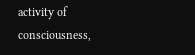activity of consciousness,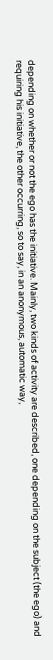depending on whether or not the ego has the initiative. Mainly, two kinds of activity are described, one depending on the subject (the ego) and requiring his initiative, the other occurring, so to say, in an anonymous, automatic way,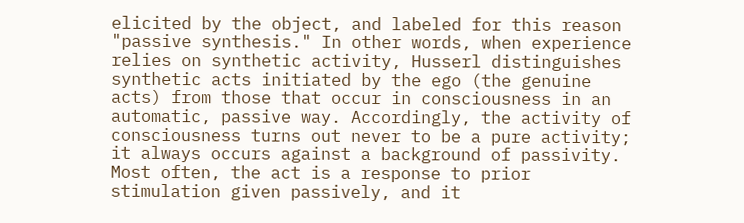elicited by the object, and labeled for this reason "passive synthesis." In other words, when experience relies on synthetic activity, Husserl distinguishes synthetic acts initiated by the ego (the genuine acts) from those that occur in consciousness in an automatic, passive way. Accordingly, the activity of consciousness turns out never to be a pure activity; it always occurs against a background of passivity. Most often, the act is a response to prior stimulation given passively, and it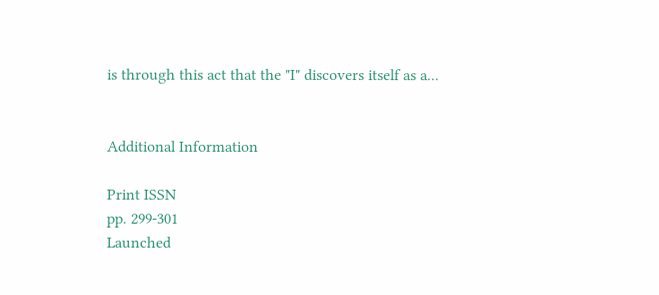is through this act that the "I" discovers itself as a...


Additional Information

Print ISSN
pp. 299-301
Launched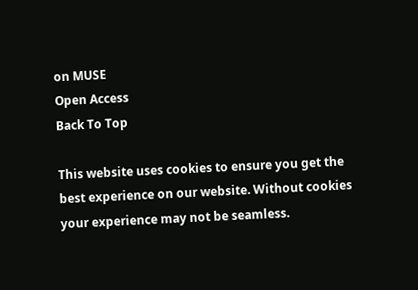on MUSE
Open Access
Back To Top

This website uses cookies to ensure you get the best experience on our website. Without cookies your experience may not be seamless.